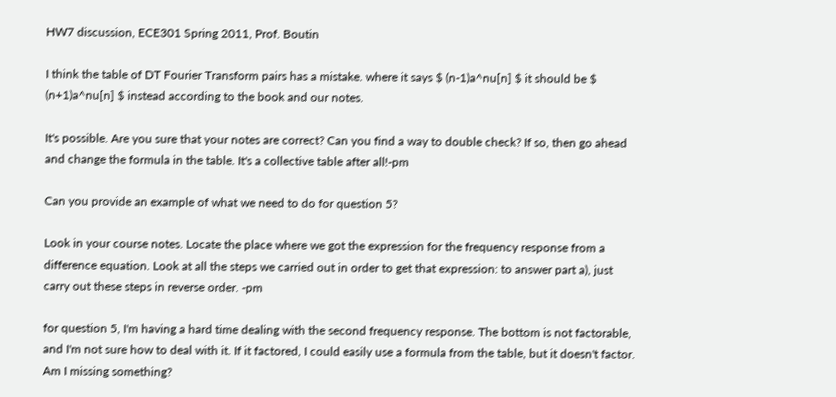HW7 discussion, ECE301 Spring 2011, Prof. Boutin

I think the table of DT Fourier Transform pairs has a mistake. where it says $ (n-1)a^nu[n] $ it should be $ (n+1)a^nu[n] $ instead according to the book and our notes.

It's possible. Are you sure that your notes are correct? Can you find a way to double check? If so, then go ahead and change the formula in the table. It's a collective table after all!-pm

Can you provide an example of what we need to do for question 5?

Look in your course notes. Locate the place where we got the expression for the frequency response from a difference equation. Look at all the steps we carried out in order to get that expression: to answer part a), just carry out these steps in reverse order. -pm

for question 5, I'm having a hard time dealing with the second frequency response. The bottom is not factorable, and I'm not sure how to deal with it. If it factored, I could easily use a formula from the table, but it doesn't factor. Am I missing something?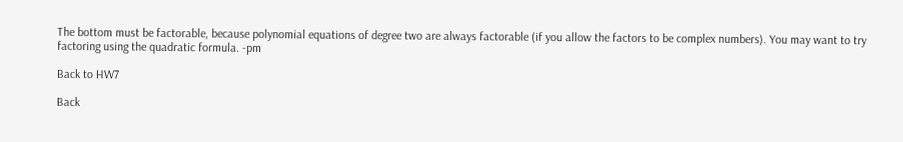The bottom must be factorable, because polynomial equations of degree two are always factorable (if you allow the factors to be complex numbers). You may want to try factoring using the quadratic formula. -pm

Back to HW7

Back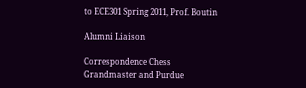to ECE301 Spring 2011, Prof. Boutin

Alumni Liaison

Correspondence Chess Grandmaster and Purdue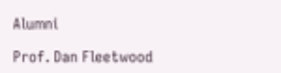Alumni

Prof. Dan Fleetwood